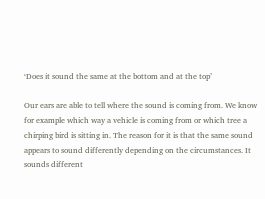‘Does it sound the same at the bottom and at the top’

Our ears are able to tell where the sound is coming from. We know for example which way a vehicle is coming from or which tree a chirping bird is sitting in. The reason for it is that the same sound appears to sound differently depending on the circumstances. It sounds different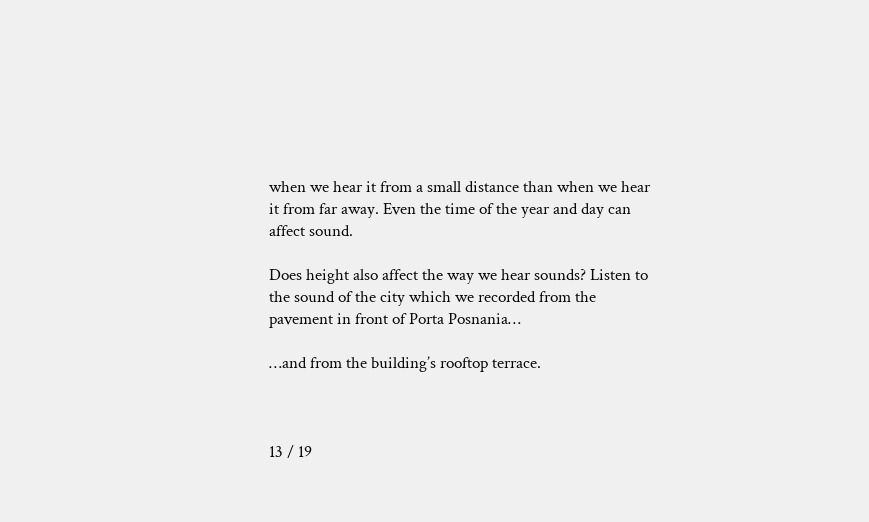when we hear it from a small distance than when we hear it from far away. Even the time of the year and day can affect sound.

Does height also affect the way we hear sounds? Listen to the sound of the city which we recorded from the pavement in front of Porta Posnania…

…and from the building’s rooftop terrace.



13 / 19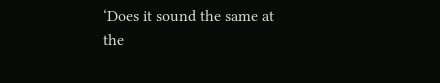‘Does it sound the same at the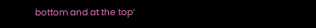bottom and at the top’